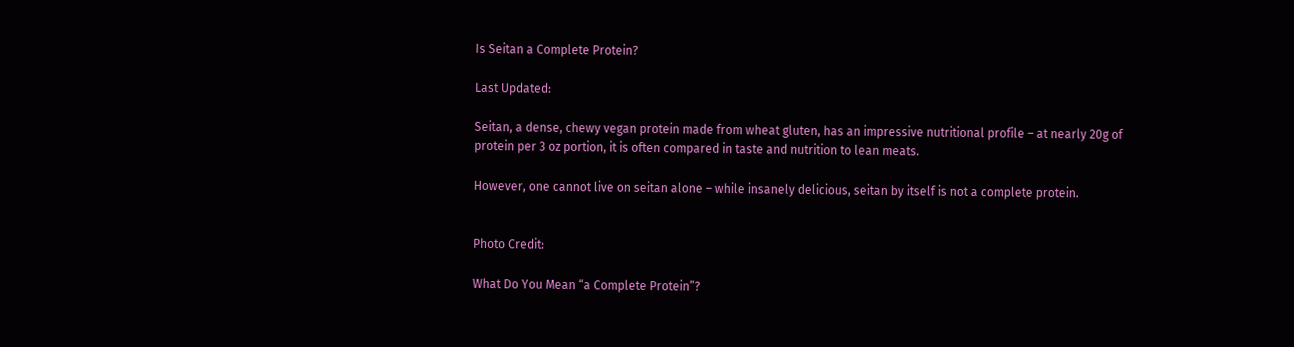Is Seitan a Complete Protein?

Last Updated:

Seitan, a dense, chewy vegan protein made from wheat gluten, has an impressive nutritional profile – at nearly 20g of protein per 3 oz portion, it is often compared in taste and nutrition to lean meats.

However, one cannot live on seitan alone – while insanely delicious, seitan by itself is not a complete protein.


Photo Credit:

What Do You Mean “a Complete Protein”?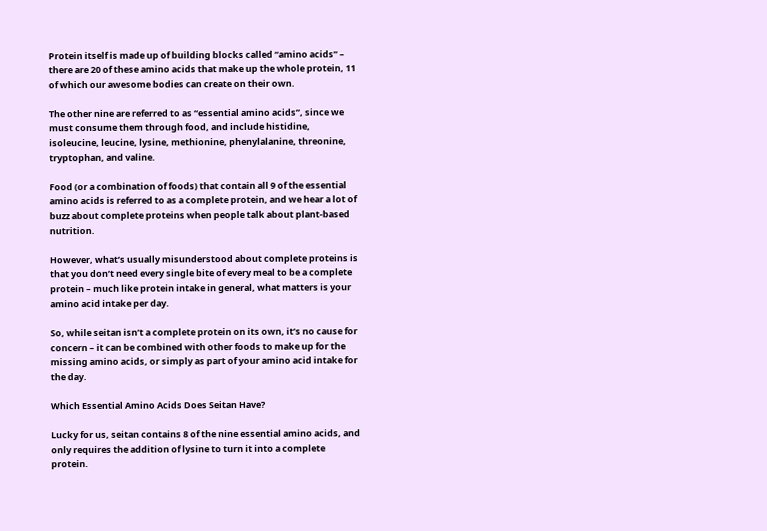Protein itself is made up of building blocks called “amino acids” – there are 20 of these amino acids that make up the whole protein, 11 of which our awesome bodies can create on their own.

The other nine are referred to as “essential amino acids”, since we must consume them through food, and include histidine, isoleucine, leucine, lysine, methionine, phenylalanine, threonine, tryptophan, and valine.

Food (or a combination of foods) that contain all 9 of the essential amino acids is referred to as a complete protein, and we hear a lot of buzz about complete proteins when people talk about plant-based nutrition.

However, what’s usually misunderstood about complete proteins is that you don’t need every single bite of every meal to be a complete protein – much like protein intake in general, what matters is your amino acid intake per day.

So, while seitan isn’t a complete protein on its own, it’s no cause for concern – it can be combined with other foods to make up for the missing amino acids, or simply as part of your amino acid intake for the day.

Which Essential Amino Acids Does Seitan Have?

Lucky for us, seitan contains 8 of the nine essential amino acids, and only requires the addition of lysine to turn it into a complete protein.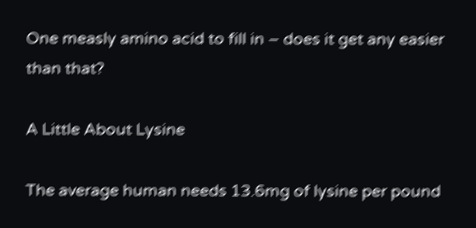One measly amino acid to fill in – does it get any easier than that?

A Little About Lysine

The average human needs 13.6mg of lysine per pound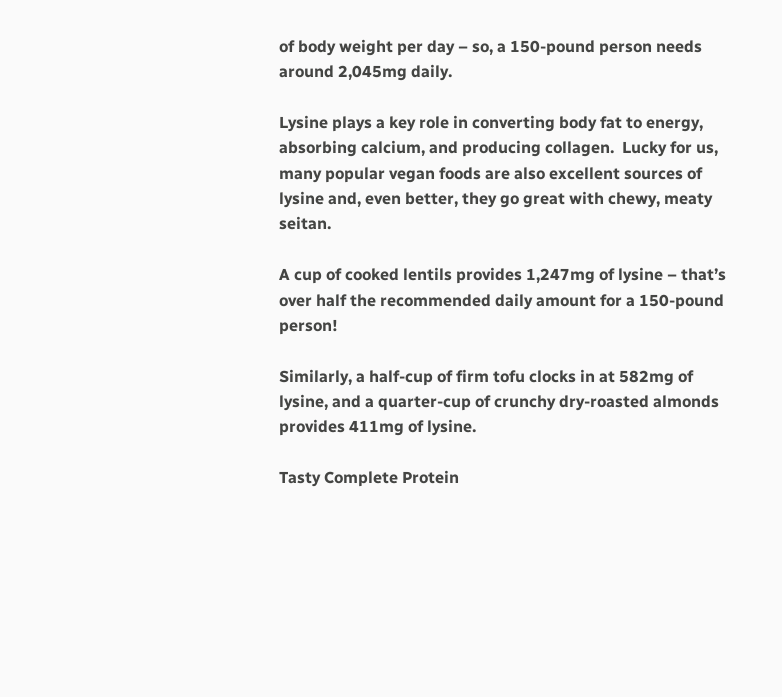of body weight per day – so, a 150-pound person needs around 2,045mg daily.

Lysine plays a key role in converting body fat to energy, absorbing calcium, and producing collagen.  Lucky for us, many popular vegan foods are also excellent sources of lysine and, even better, they go great with chewy, meaty seitan.

A cup of cooked lentils provides 1,247mg of lysine – that’s over half the recommended daily amount for a 150-pound person!

Similarly, a half-cup of firm tofu clocks in at 582mg of lysine, and a quarter-cup of crunchy dry-roasted almonds provides 411mg of lysine.

Tasty Complete Protein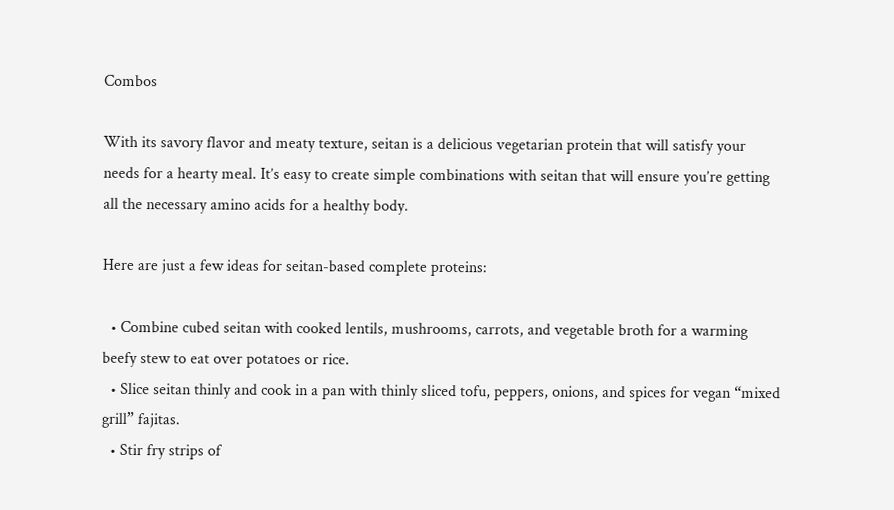Combos

With its savory flavor and meaty texture, seitan is a delicious vegetarian protein that will satisfy your needs for a hearty meal. It’s easy to create simple combinations with seitan that will ensure you’re getting all the necessary amino acids for a healthy body.

Here are just a few ideas for seitan-based complete proteins:

  • Combine cubed seitan with cooked lentils, mushrooms, carrots, and vegetable broth for a warming beefy stew to eat over potatoes or rice.
  • Slice seitan thinly and cook in a pan with thinly sliced tofu, peppers, onions, and spices for vegan “mixed grill” fajitas.
  • Stir fry strips of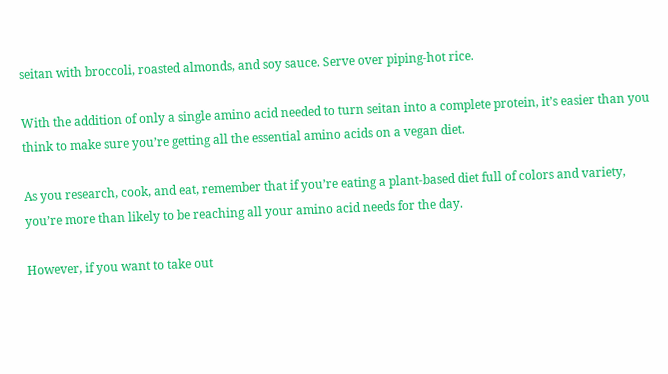seitan with broccoli, roasted almonds, and soy sauce. Serve over piping-hot rice.

With the addition of only a single amino acid needed to turn seitan into a complete protein, it’s easier than you think to make sure you’re getting all the essential amino acids on a vegan diet.

As you research, cook, and eat, remember that if you’re eating a plant-based diet full of colors and variety, you’re more than likely to be reaching all your amino acid needs for the day.

However, if you want to take out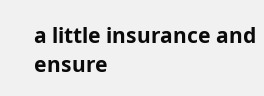a little insurance and ensure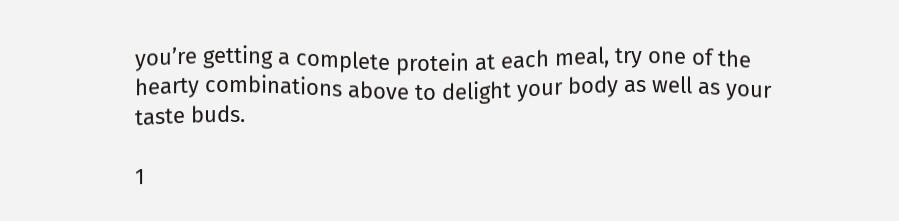you’re getting a complete protein at each meal, try one of the hearty combinations above to delight your body as well as your taste buds.

1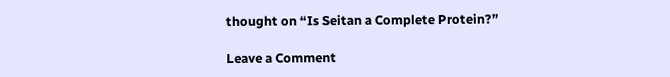thought on “Is Seitan a Complete Protein?”

Leave a Comment